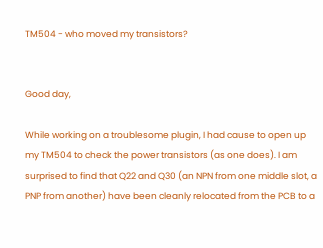TM504 - who moved my transistors?


Good day,

While working on a troublesome plugin, I had cause to open up my TM504 to check the power transistors (as one does). I am surprised to find that Q22 and Q30 (an NPN from one middle slot, a PNP from another) have been cleanly relocated from the PCB to a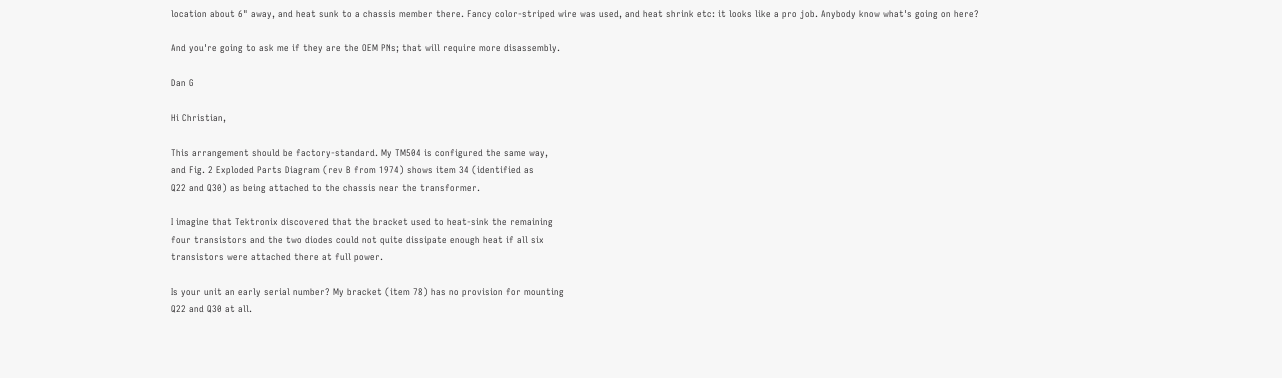location about 6" away, and heat sunk to a chassis member there. Fancy color-striped wire was used, and heat shrink etc: it looks like a pro job. Anybody know what's going on here?

And you're going to ask me if they are the OEM PNs; that will require more disassembly.

Dan G

Hi Christian,

This arrangement should be factory-standard. My TM504 is configured the same way,
and Fig. 2 Exploded Parts Diagram (rev B from 1974) shows item 34 (identified as
Q22 and Q30) as being attached to the chassis near the transformer.

I imagine that Tektronix discovered that the bracket used to heat-sink the remaining
four transistors and the two diodes could not quite dissipate enough heat if all six
transistors were attached there at full power.

Is your unit an early serial number? My bracket (item 78) has no provision for mounting
Q22 and Q30 at all.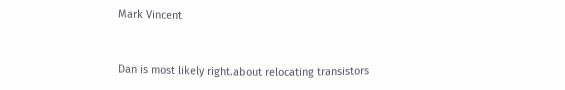Mark Vincent


Dan is most likely right.about relocating transistors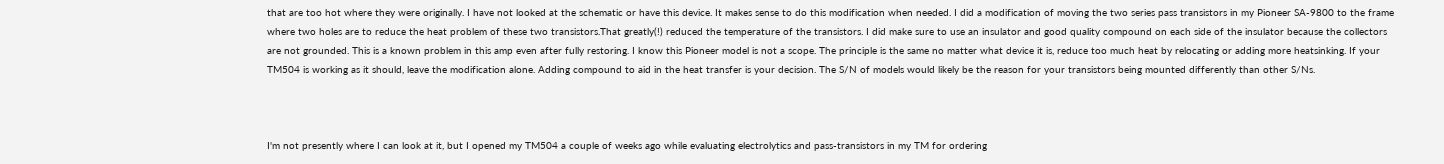that are too hot where they were originally. I have not looked at the schematic or have this device. It makes sense to do this modification when needed. I did a modification of moving the two series pass transistors in my Pioneer SA-9800 to the frame where two holes are to reduce the heat problem of these two transistors.That greatly(!) reduced the temperature of the transistors. I did make sure to use an insulator and good quality compound on each side of the insulator because the collectors are not grounded. This is a known problem in this amp even after fully restoring. I know this Pioneer model is not a scope. The principle is the same no matter what device it is, reduce too much heat by relocating or adding more heatsinking. If your TM504 is working as it should, leave the modification alone. Adding compound to aid in the heat transfer is your decision. The S/N of models would likely be the reason for your transistors being mounted differently than other S/Ns.



I'm not presently where I can look at it, but I opened my TM504 a couple of weeks ago while evaluating electrolytics and pass-transistors in my TM for ordering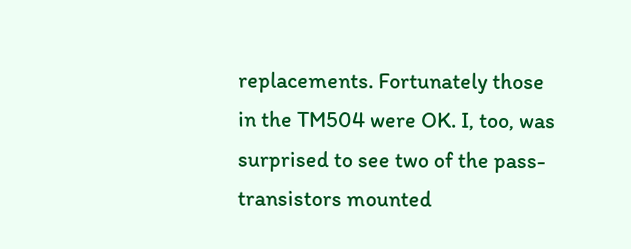replacements. Fortunately those in the TM504 were OK. I, too, was surprised to see two of the pass-transistors mounted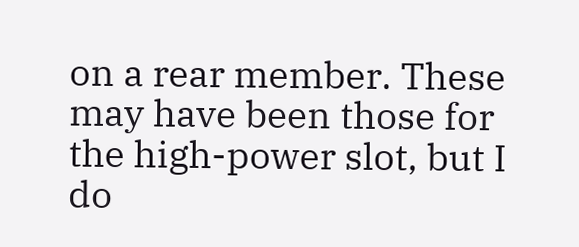on a rear member. These may have been those for the high-power slot, but I do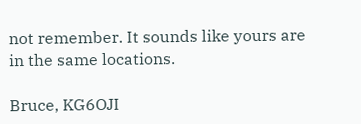not remember. It sounds like yours are in the same locations.

Bruce, KG6OJI